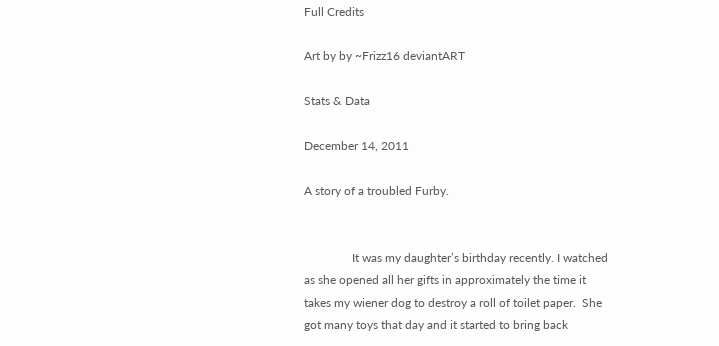Full Credits

Art by by ~Frizz16 deviantART

Stats & Data

December 14, 2011

A story of a troubled Furby.


                It was my daughter’s birthday recently. I watched as she opened all her gifts in approximately the time it takes my wiener dog to destroy a roll of toilet paper.  She got many toys that day and it started to bring back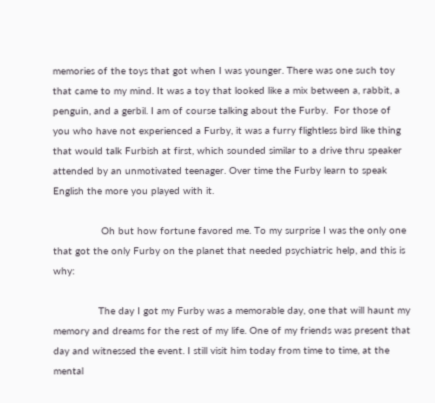memories of the toys that got when I was younger. There was one such toy that came to my mind. It was a toy that looked like a mix between a, rabbit, a penguin, and a gerbil. I am of course talking about the Furby.  For those of you who have not experienced a Furby, it was a furry flightless bird like thing that would talk Furbish at first, which sounded similar to a drive thru speaker attended by an unmotivated teenager. Over time the Furby learn to speak English the more you played with it.

                Oh but how fortune favored me. To my surprise I was the only one that got the only Furby on the planet that needed psychiatric help, and this is why:

               The day I got my Furby was a memorable day, one that will haunt my memory and dreams for the rest of my life. One of my friends was present that day and witnessed the event. I still visit him today from time to time, at the mental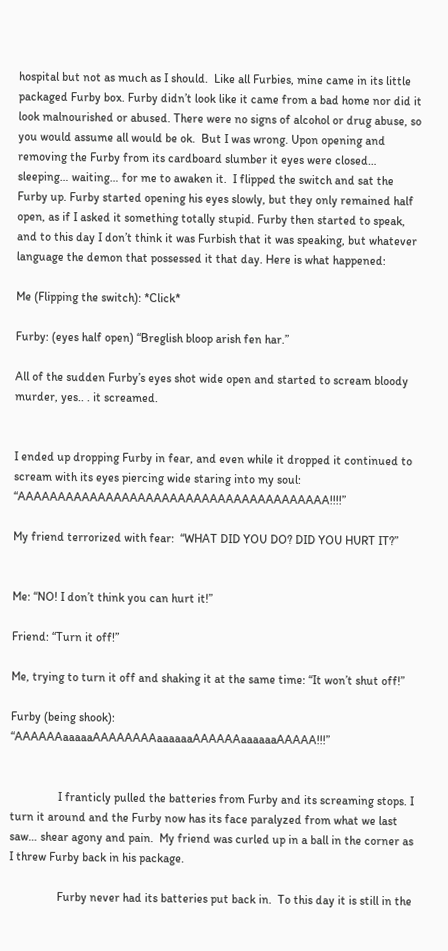hospital but not as much as I should.  Like all Furbies, mine came in its little packaged Furby box. Furby didn’t look like it came from a bad home nor did it look malnourished or abused. There were no signs of alcohol or drug abuse, so you would assume all would be ok.  But I was wrong. Upon opening and removing the Furby from its cardboard slumber it eyes were closed… sleeping… waiting… for me to awaken it.  I flipped the switch and sat the Furby up. Furby started opening his eyes slowly, but they only remained half open, as if I asked it something totally stupid. Furby then started to speak, and to this day I don’t think it was Furbish that it was speaking, but whatever language the demon that possessed it that day. Here is what happened:

Me (Flipping the switch): *Click*

Furby: (eyes half open) “Breglish bloop arish fen har.”

All of the sudden Furby’s eyes shot wide open and started to scream bloody murder, yes.. . it screamed.


I ended up dropping Furby in fear, and even while it dropped it continued to scream with its eyes piercing wide staring into my soul: “AAAAAAAAAAAAAAAAAAAAAAAAAAAAAAAAAAAAAAA!!!!”

My friend terrorized with fear:  “WHAT DID YOU DO? DID YOU HURT IT?”


Me: “NO! I don’t think you can hurt it!”

Friend: “Turn it off!”

Me, trying to turn it off and shaking it at the same time: “It won’t shut off!”

Furby (being shook): “AAAAAAaaaaaAAAAAAAAaaaaaaAAAAAAaaaaaaAAAAA!!!”


                I franticly pulled the batteries from Furby and its screaming stops. I turn it around and the Furby now has its face paralyzed from what we last saw… shear agony and pain.  My friend was curled up in a ball in the corner as I threw Furby back in his package.

                Furby never had its batteries put back in.  To this day it is still in the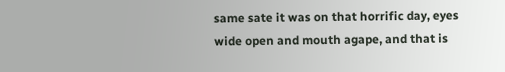same sate it was on that horrific day, eyes wide open and mouth agape, and that is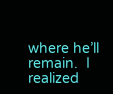where he’ll remain.  I realized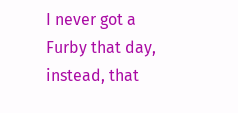I never got a Furby that day, instead, that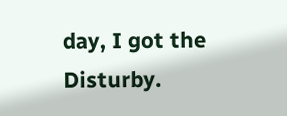day, I got the Disturby.